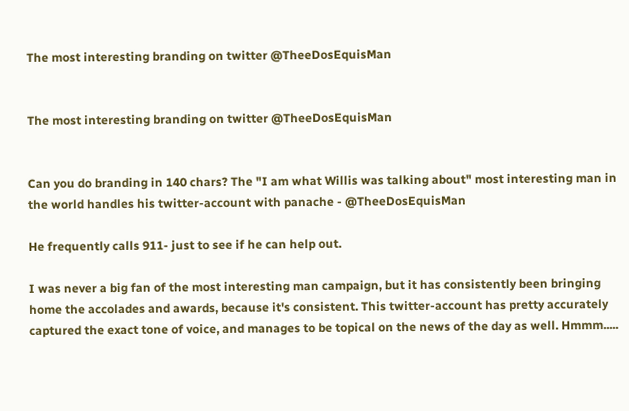The most interesting branding on twitter @TheeDosEquisMan


The most interesting branding on twitter @TheeDosEquisMan


Can you do branding in 140 chars? The "I am what Willis was talking about" most interesting man in the world handles his twitter-account with panache - @TheeDosEquisMan

He frequently calls 911- just to see if he can help out.

I was never a big fan of the most interesting man campaign, but it has consistently been bringing home the accolades and awards, because it's consistent. This twitter-account has pretty accurately captured the exact tone of voice, and manages to be topical on the news of the day as well. Hmmm.....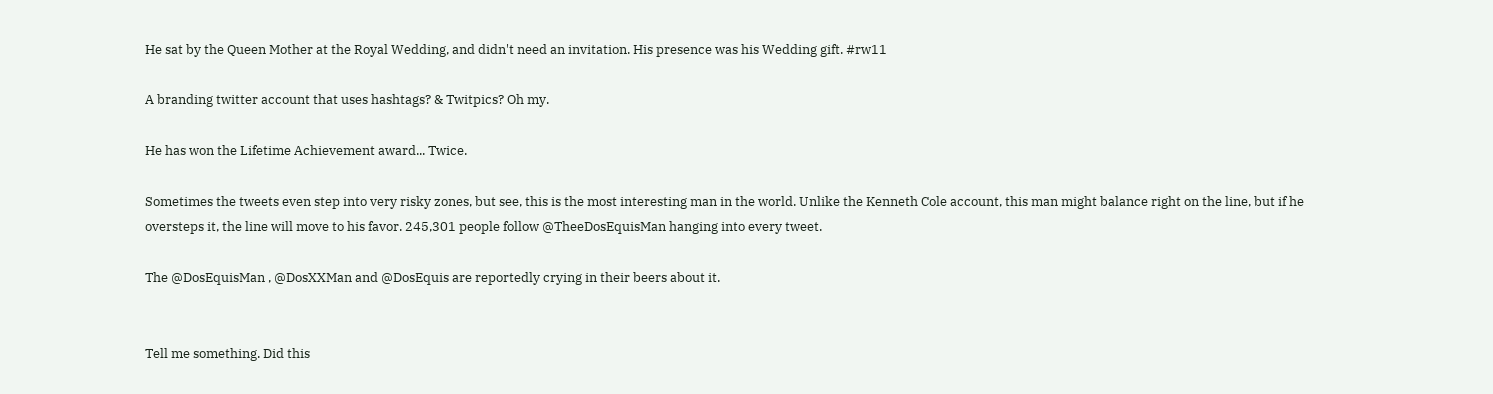He sat by the Queen Mother at the Royal Wedding, and didn't need an invitation. His presence was his Wedding gift. #rw11

A branding twitter account that uses hashtags? & Twitpics? Oh my.

He has won the Lifetime Achievement award... Twice.

Sometimes the tweets even step into very risky zones, but see, this is the most interesting man in the world. Unlike the Kenneth Cole account, this man might balance right on the line, but if he oversteps it, the line will move to his favor. 245,301 people follow @TheeDosEquisMan hanging into every tweet.

The @DosEquisMan , @DosXXMan and @DosEquis are reportedly crying in their beers about it.


Tell me something. Did this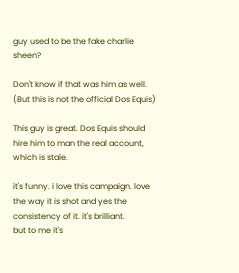guy used to be the fake charlie sheen?

Don't know if that was him as well. (But this is not the official Dos Equis)

This guy is great. Dos Equis should hire him to man the real account, which is stale.

it's funny. i love this campaign. love the way it is shot and yes the consistency of it. it's brilliant.
but to me it's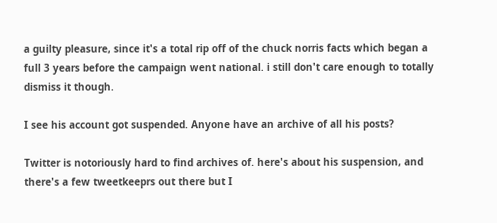a guilty pleasure, since it's a total rip off of the chuck norris facts which began a full 3 years before the campaign went national. i still don't care enough to totally dismiss it though.

I see his account got suspended. Anyone have an archive of all his posts?

Twitter is notoriously hard to find archives of. here's about his suspension, and there's a few tweetkeeprs out there but I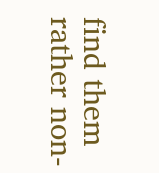find them rather non-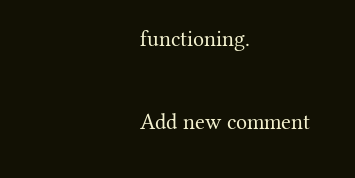functioning.

Add new comment